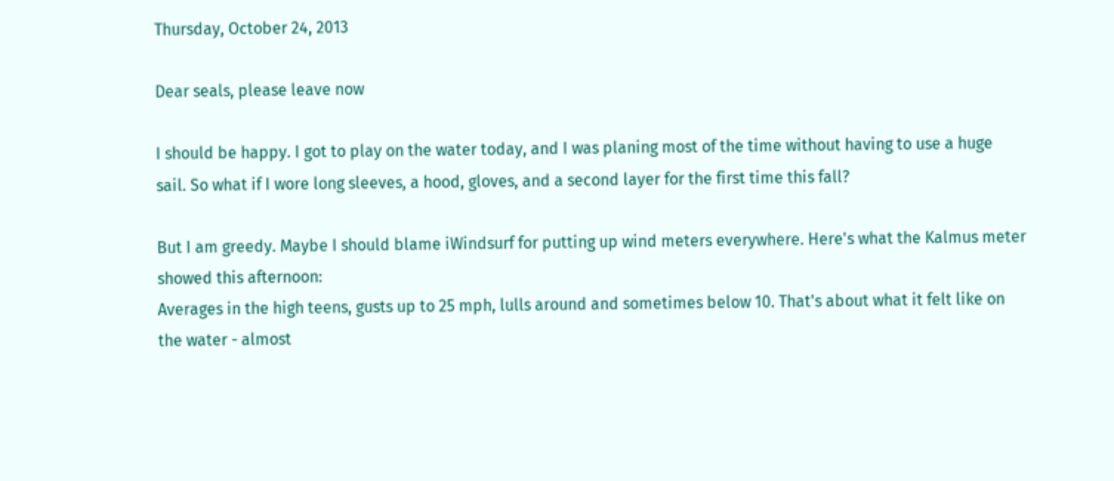Thursday, October 24, 2013

Dear seals, please leave now

I should be happy. I got to play on the water today, and I was planing most of the time without having to use a huge sail. So what if I wore long sleeves, a hood, gloves, and a second layer for the first time this fall?

But I am greedy. Maybe I should blame iWindsurf for putting up wind meters everywhere. Here's what the Kalmus meter showed this afternoon:
Averages in the high teens, gusts up to 25 mph, lulls around and sometimes below 10. That's about what it felt like on the water - almost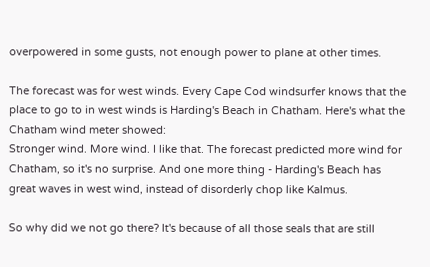overpowered in some gusts, not enough power to plane at other times.

The forecast was for west winds. Every Cape Cod windsurfer knows that the place to go to in west winds is Harding's Beach in Chatham. Here's what the Chatham wind meter showed:
Stronger wind. More wind. I like that. The forecast predicted more wind for Chatham, so it's no surprise. And one more thing - Harding's Beach has great waves in west wind, instead of disorderly chop like Kalmus.

So why did we not go there? It's because of all those seals that are still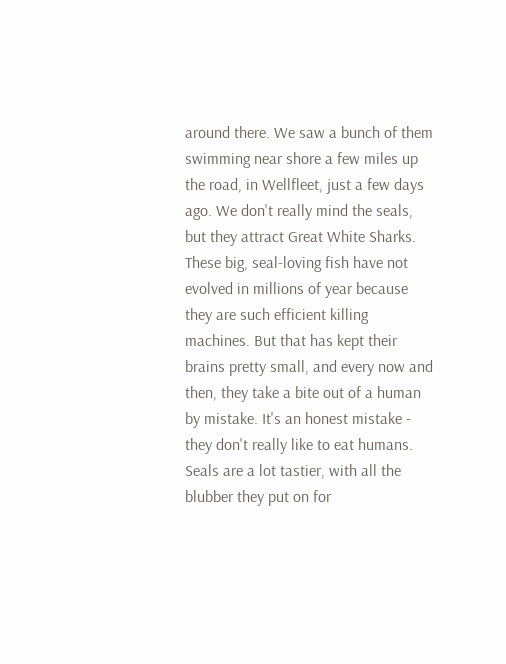around there. We saw a bunch of them swimming near shore a few miles up the road, in Wellfleet, just a few days ago. We don't really mind the seals, but they attract Great White Sharks. These big, seal-loving fish have not evolved in millions of year because they are such efficient killing machines. But that has kept their brains pretty small, and every now and then, they take a bite out of a human by mistake. It's an honest mistake - they don't really like to eat humans. Seals are a lot tastier, with all the blubber they put on for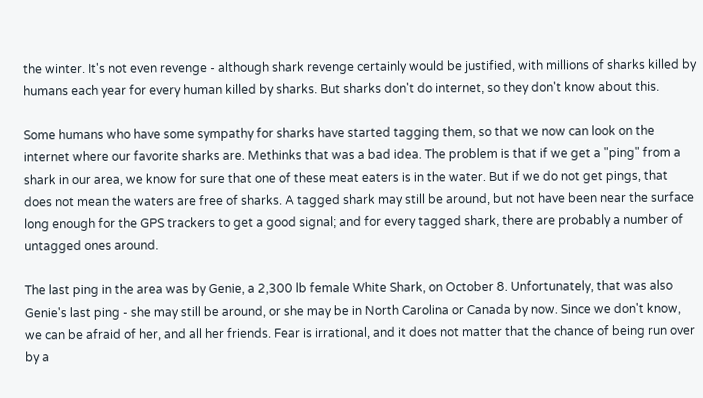the winter. It's not even revenge - although shark revenge certainly would be justified, with millions of sharks killed by humans each year for every human killed by sharks. But sharks don't do internet, so they don't know about this.

Some humans who have some sympathy for sharks have started tagging them, so that we now can look on the internet where our favorite sharks are. Methinks that was a bad idea. The problem is that if we get a "ping" from a shark in our area, we know for sure that one of these meat eaters is in the water. But if we do not get pings, that does not mean the waters are free of sharks. A tagged shark may still be around, but not have been near the surface long enough for the GPS trackers to get a good signal; and for every tagged shark, there are probably a number of untagged ones around.

The last ping in the area was by Genie, a 2,300 lb female White Shark, on October 8. Unfortunately, that was also Genie's last ping - she may still be around, or she may be in North Carolina or Canada by now. Since we don't know, we can be afraid of her, and all her friends. Fear is irrational, and it does not matter that the chance of being run over by a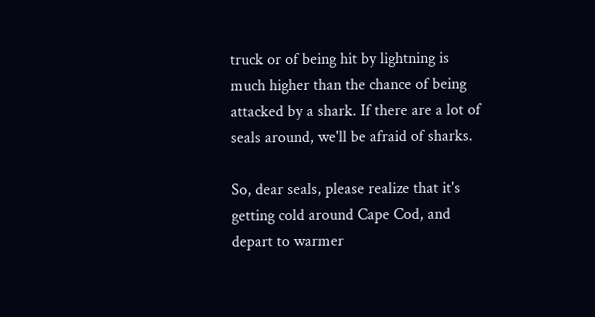truck or of being hit by lightning is much higher than the chance of being attacked by a shark. If there are a lot of seals around, we'll be afraid of sharks.

So, dear seals, please realize that it's getting cold around Cape Cod, and depart to warmer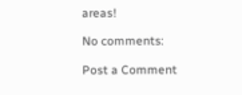areas!

No comments:

Post a Comment